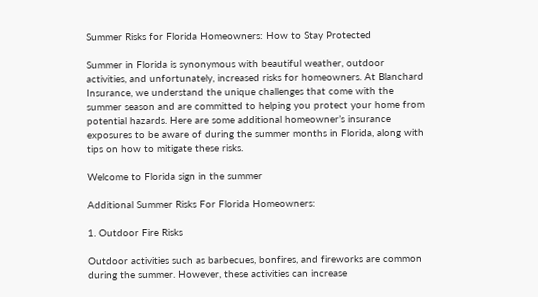Summer Risks for Florida Homeowners: How to Stay Protected

Summer in Florida is synonymous with beautiful weather, outdoor activities, and unfortunately, increased risks for homeowners. At Blanchard Insurance, we understand the unique challenges that come with the summer season and are committed to helping you protect your home from potential hazards. Here are some additional homeowner’s insurance exposures to be aware of during the summer months in Florida, along with tips on how to mitigate these risks.

Welcome to Florida sign in the summer

Additional Summer Risks For Florida Homeowners:

1. Outdoor Fire Risks

Outdoor activities such as barbecues, bonfires, and fireworks are common during the summer. However, these activities can increase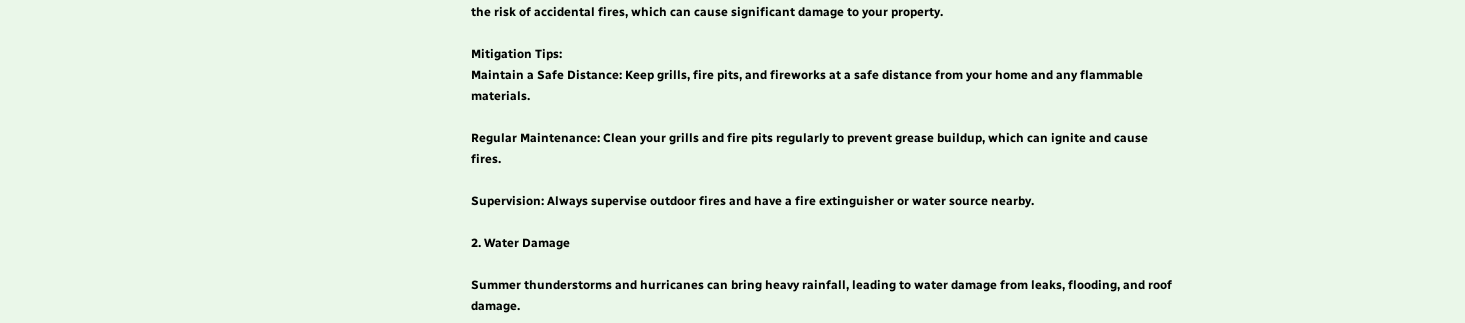the risk of accidental fires, which can cause significant damage to your property.

Mitigation Tips:
Maintain a Safe Distance: Keep grills, fire pits, and fireworks at a safe distance from your home and any flammable materials.

Regular Maintenance: Clean your grills and fire pits regularly to prevent grease buildup, which can ignite and cause fires.

Supervision: Always supervise outdoor fires and have a fire extinguisher or water source nearby.

2. Water Damage

Summer thunderstorms and hurricanes can bring heavy rainfall, leading to water damage from leaks, flooding, and roof damage.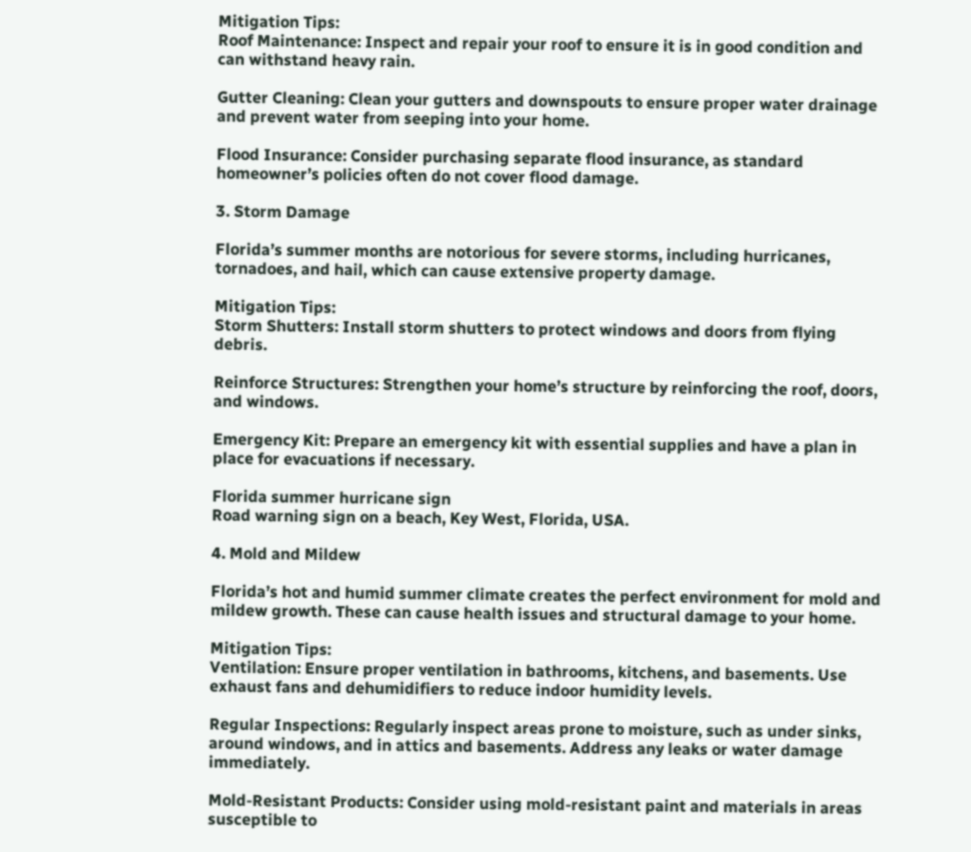Mitigation Tips:
Roof Maintenance: Inspect and repair your roof to ensure it is in good condition and can withstand heavy rain.

Gutter Cleaning: Clean your gutters and downspouts to ensure proper water drainage and prevent water from seeping into your home.

Flood Insurance: Consider purchasing separate flood insurance, as standard homeowner’s policies often do not cover flood damage.

3. Storm Damage

Florida’s summer months are notorious for severe storms, including hurricanes, tornadoes, and hail, which can cause extensive property damage.

Mitigation Tips:
Storm Shutters: Install storm shutters to protect windows and doors from flying debris.

Reinforce Structures: Strengthen your home’s structure by reinforcing the roof, doors, and windows.

Emergency Kit: Prepare an emergency kit with essential supplies and have a plan in place for evacuations if necessary.

Florida summer hurricane sign
Road warning sign on a beach, Key West, Florida, USA.

4. Mold and Mildew

Florida’s hot and humid summer climate creates the perfect environment for mold and mildew growth. These can cause health issues and structural damage to your home.

Mitigation Tips:
Ventilation: Ensure proper ventilation in bathrooms, kitchens, and basements. Use exhaust fans and dehumidifiers to reduce indoor humidity levels.

Regular Inspections: Regularly inspect areas prone to moisture, such as under sinks, around windows, and in attics and basements. Address any leaks or water damage immediately.

Mold-Resistant Products: Consider using mold-resistant paint and materials in areas susceptible to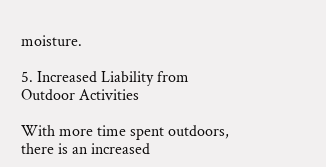moisture.

5. Increased Liability from Outdoor Activities

With more time spent outdoors, there is an increased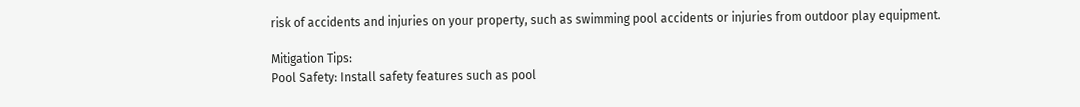risk of accidents and injuries on your property, such as swimming pool accidents or injuries from outdoor play equipment.

Mitigation Tips:
Pool Safety: Install safety features such as pool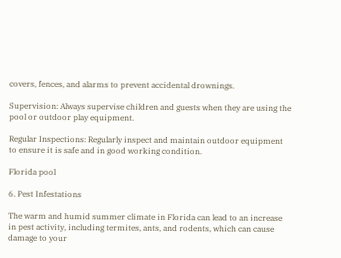covers, fences, and alarms to prevent accidental drownings.

Supervision: Always supervise children and guests when they are using the pool or outdoor play equipment.

Regular Inspections: Regularly inspect and maintain outdoor equipment to ensure it is safe and in good working condition.

Florida pool

6. Pest Infestations

The warm and humid summer climate in Florida can lead to an increase in pest activity, including termites, ants, and rodents, which can cause damage to your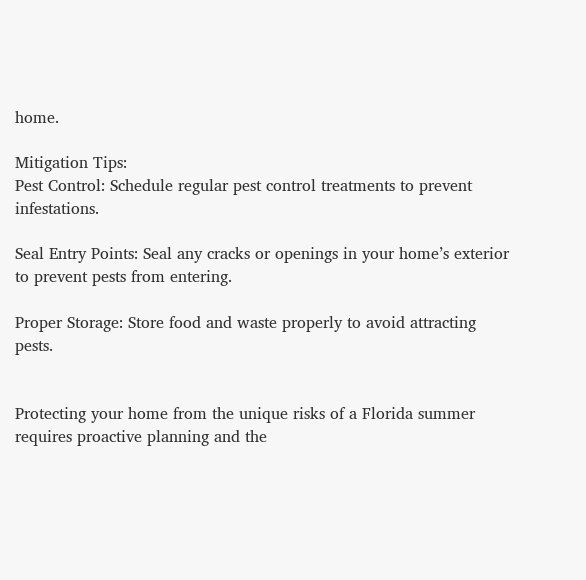home.

Mitigation Tips:
Pest Control: Schedule regular pest control treatments to prevent infestations.

Seal Entry Points: Seal any cracks or openings in your home’s exterior to prevent pests from entering.

Proper Storage: Store food and waste properly to avoid attracting pests.


Protecting your home from the unique risks of a Florida summer requires proactive planning and the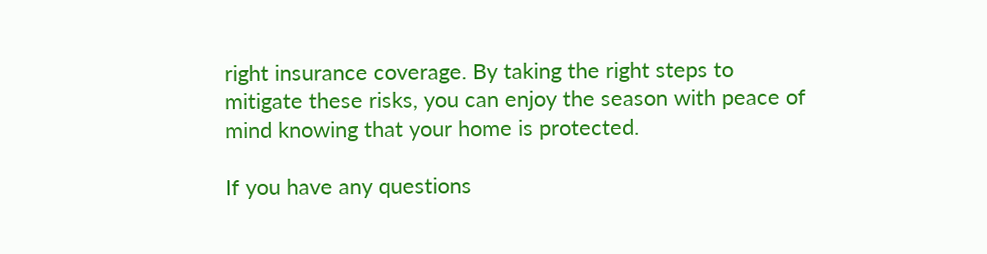right insurance coverage. By taking the right steps to mitigate these risks, you can enjoy the season with peace of mind knowing that your home is protected.

If you have any questions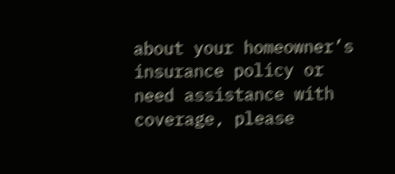about your homeowner’s insurance policy or need assistance with coverage, please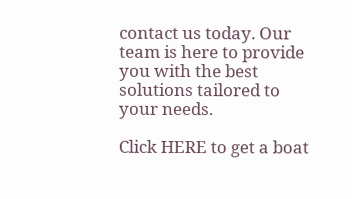contact us today. Our team is here to provide you with the best solutions tailored to your needs.

Click HERE to get a boat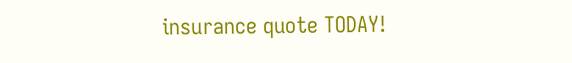insurance quote TODAY!